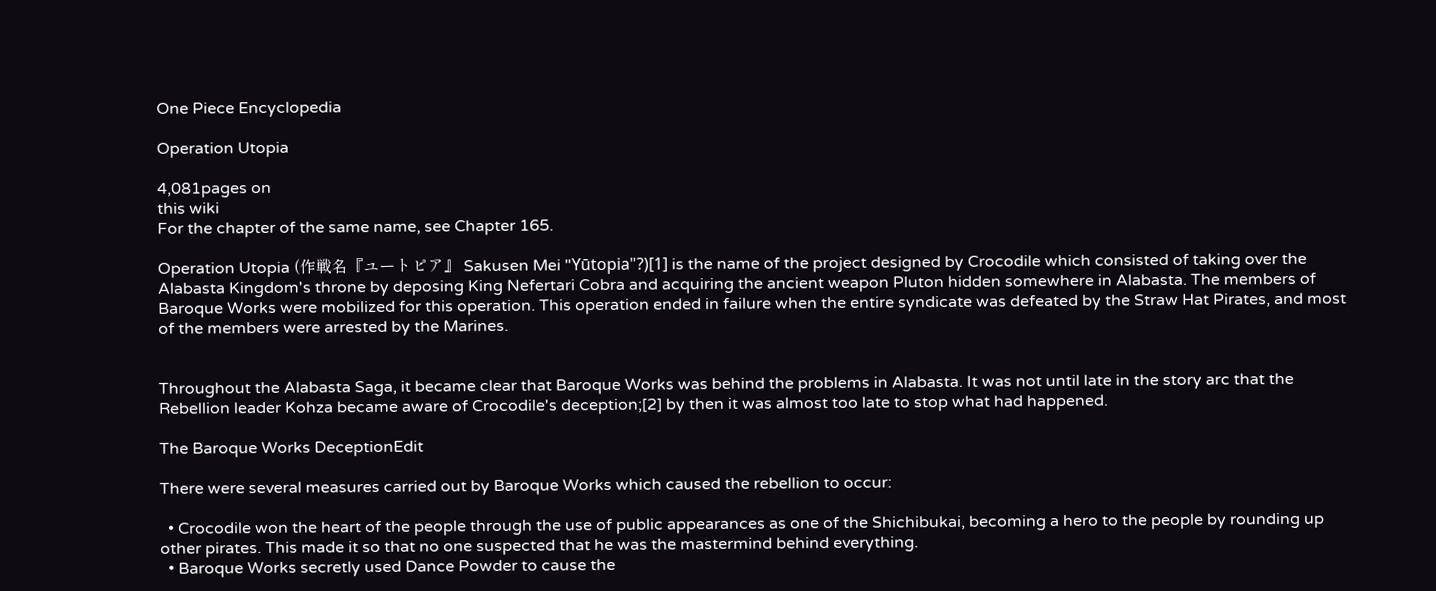One Piece Encyclopedia

Operation Utopia

4,081pages on
this wiki
For the chapter of the same name, see Chapter 165.

Operation Utopia (作戦名『ユートピア』 Sakusen Mei "Yūtopia"?)[1] is the name of the project designed by Crocodile which consisted of taking over the Alabasta Kingdom's throne by deposing King Nefertari Cobra and acquiring the ancient weapon Pluton hidden somewhere in Alabasta. The members of Baroque Works were mobilized for this operation. This operation ended in failure when the entire syndicate was defeated by the Straw Hat Pirates, and most of the members were arrested by the Marines.


Throughout the Alabasta Saga, it became clear that Baroque Works was behind the problems in Alabasta. It was not until late in the story arc that the Rebellion leader Kohza became aware of Crocodile's deception;[2] by then it was almost too late to stop what had happened.

The Baroque Works DeceptionEdit

There were several measures carried out by Baroque Works which caused the rebellion to occur:

  • Crocodile won the heart of the people through the use of public appearances as one of the Shichibukai, becoming a hero to the people by rounding up other pirates. This made it so that no one suspected that he was the mastermind behind everything.
  • Baroque Works secretly used Dance Powder to cause the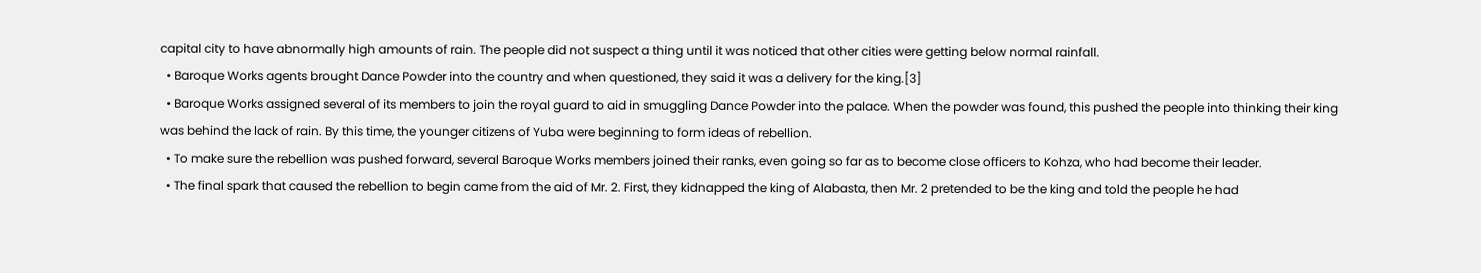capital city to have abnormally high amounts of rain. The people did not suspect a thing until it was noticed that other cities were getting below normal rainfall.
  • Baroque Works agents brought Dance Powder into the country and when questioned, they said it was a delivery for the king.[3]
  • Baroque Works assigned several of its members to join the royal guard to aid in smuggling Dance Powder into the palace. When the powder was found, this pushed the people into thinking their king was behind the lack of rain. By this time, the younger citizens of Yuba were beginning to form ideas of rebellion.
  • To make sure the rebellion was pushed forward, several Baroque Works members joined their ranks, even going so far as to become close officers to Kohza, who had become their leader.
  • The final spark that caused the rebellion to begin came from the aid of Mr. 2. First, they kidnapped the king of Alabasta, then Mr. 2 pretended to be the king and told the people he had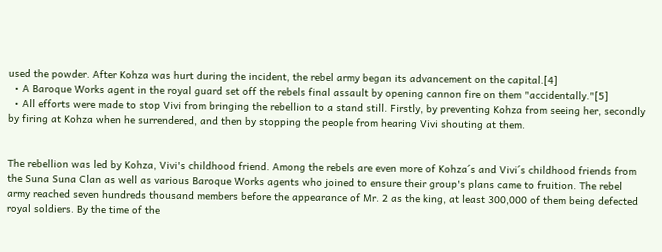used the powder. After Kohza was hurt during the incident, the rebel army began its advancement on the capital.[4]
  • A Baroque Works agent in the royal guard set off the rebels final assault by opening cannon fire on them "accidentally."[5]
  • All efforts were made to stop Vivi from bringing the rebellion to a stand still. Firstly, by preventing Kohza from seeing her, secondly by firing at Kohza when he surrendered, and then by stopping the people from hearing Vivi shouting at them.


The rebellion was led by Kohza, Vivi's childhood friend. Among the rebels are even more of Kohza´s and Vivi´s childhood friends from the Suna Suna Clan as well as various Baroque Works agents who joined to ensure their group's plans came to fruition. The rebel army reached seven hundreds thousand members before the appearance of Mr. 2 as the king, at least 300,000 of them being defected royal soldiers. By the time of the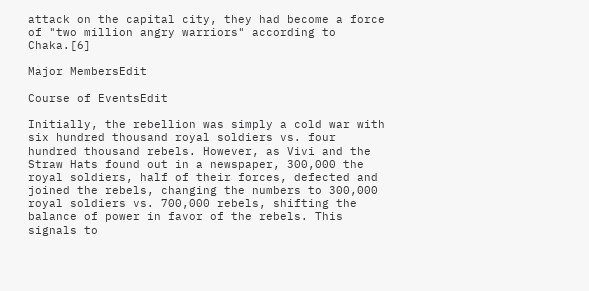attack on the capital city, they had become a force of "two million angry warriors" according to Chaka.[6]

Major MembersEdit

Course of EventsEdit

Initially, the rebellion was simply a cold war with six hundred thousand royal soldiers vs. four hundred thousand rebels. However, as Vivi and the Straw Hats found out in a newspaper, 300,000 the royal soldiers, half of their forces, defected and joined the rebels, changing the numbers to 300,000 royal soldiers vs. 700,000 rebels, shifting the balance of power in favor of the rebels. This signals to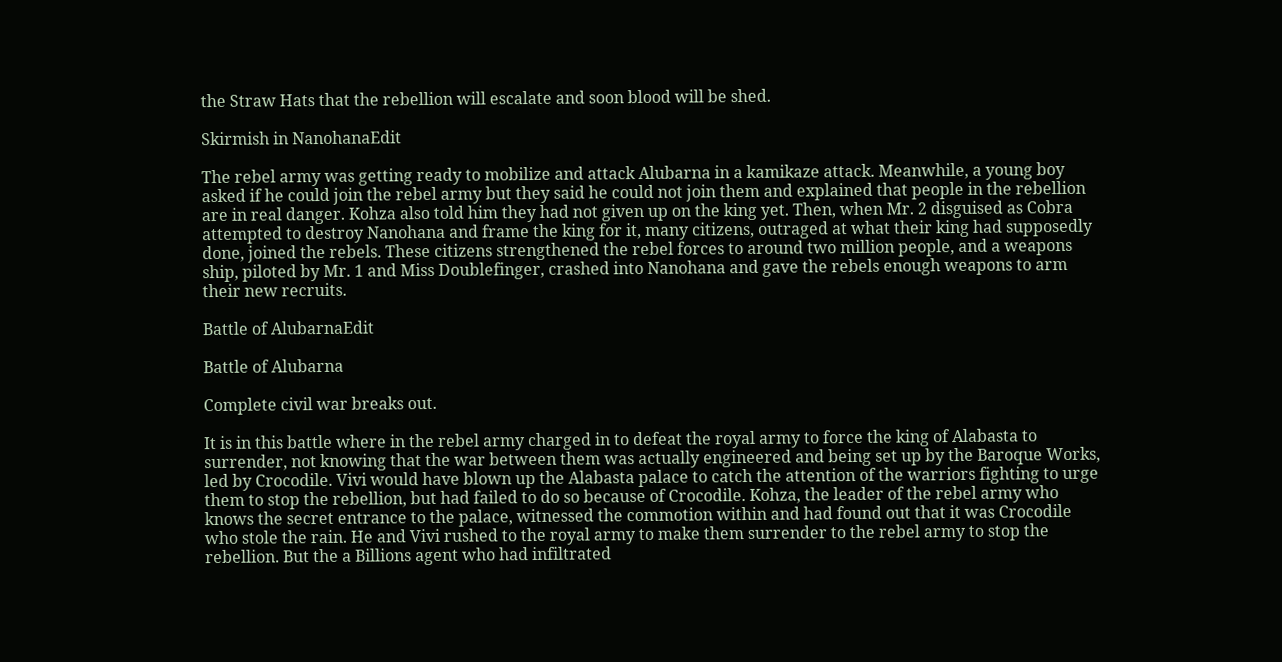the Straw Hats that the rebellion will escalate and soon blood will be shed.

Skirmish in NanohanaEdit

The rebel army was getting ready to mobilize and attack Alubarna in a kamikaze attack. Meanwhile, a young boy asked if he could join the rebel army but they said he could not join them and explained that people in the rebellion are in real danger. Kohza also told him they had not given up on the king yet. Then, when Mr. 2 disguised as Cobra attempted to destroy Nanohana and frame the king for it, many citizens, outraged at what their king had supposedly done, joined the rebels. These citizens strengthened the rebel forces to around two million people, and a weapons ship, piloted by Mr. 1 and Miss Doublefinger, crashed into Nanohana and gave the rebels enough weapons to arm their new recruits.

Battle of AlubarnaEdit

Battle of Alubarna

Complete civil war breaks out.

It is in this battle where in the rebel army charged in to defeat the royal army to force the king of Alabasta to surrender, not knowing that the war between them was actually engineered and being set up by the Baroque Works, led by Crocodile. Vivi would have blown up the Alabasta palace to catch the attention of the warriors fighting to urge them to stop the rebellion, but had failed to do so because of Crocodile. Kohza, the leader of the rebel army who knows the secret entrance to the palace, witnessed the commotion within and had found out that it was Crocodile who stole the rain. He and Vivi rushed to the royal army to make them surrender to the rebel army to stop the rebellion. But the a Billions agent who had infiltrated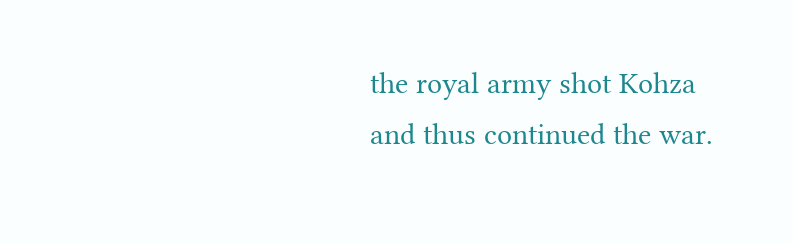the royal army shot Kohza and thus continued the war.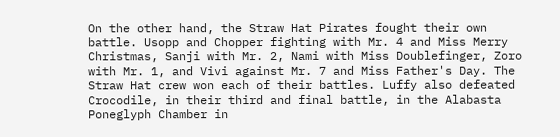On the other hand, the Straw Hat Pirates fought their own battle. Usopp and Chopper fighting with Mr. 4 and Miss Merry Christmas, Sanji with Mr. 2, Nami with Miss Doublefinger, Zoro with Mr. 1, and Vivi against Mr. 7 and Miss Father's Day. The Straw Hat crew won each of their battles. Luffy also defeated Crocodile, in their third and final battle, in the Alabasta Poneglyph Chamber in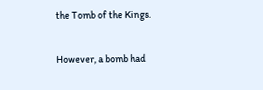the Tomb of the Kings.

However, a bomb had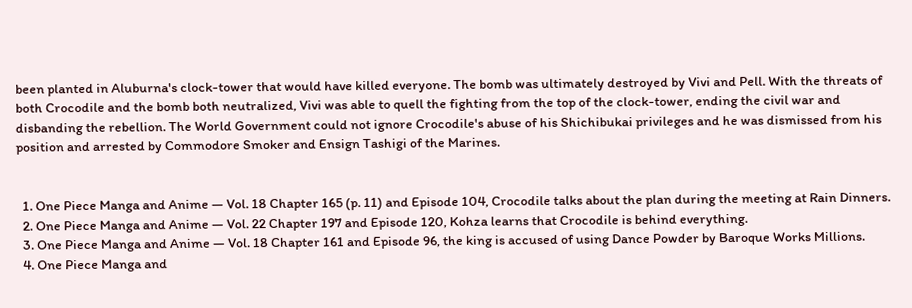been planted in Aluburna's clock-tower that would have killed everyone. The bomb was ultimately destroyed by Vivi and Pell. With the threats of both Crocodile and the bomb both neutralized, Vivi was able to quell the fighting from the top of the clock-tower, ending the civil war and disbanding the rebellion. The World Government could not ignore Crocodile's abuse of his Shichibukai privileges and he was dismissed from his position and arrested by Commodore Smoker and Ensign Tashigi of the Marines.


  1. One Piece Manga and Anime — Vol. 18 Chapter 165 (p. 11) and Episode 104, Crocodile talks about the plan during the meeting at Rain Dinners.
  2. One Piece Manga and Anime — Vol. 22 Chapter 197 and Episode 120, Kohza learns that Crocodile is behind everything.
  3. One Piece Manga and Anime — Vol. 18 Chapter 161 and Episode 96, the king is accused of using Dance Powder by Baroque Works Millions.
  4. One Piece Manga and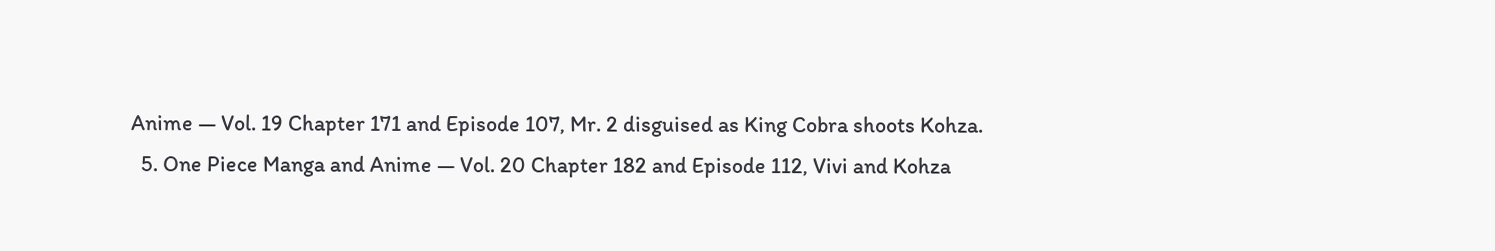Anime — Vol. 19 Chapter 171 and Episode 107, Mr. 2 disguised as King Cobra shoots Kohza.
  5. One Piece Manga and Anime — Vol. 20 Chapter 182 and Episode 112, Vivi and Kohza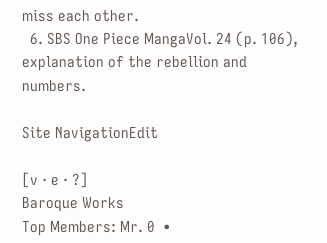miss each other.
  6. SBS One Piece MangaVol. 24 (p. 106), explanation of the rebellion and numbers.

Site NavigationEdit

[v · e · ?]
Baroque Works
Top Members: Mr. 0  •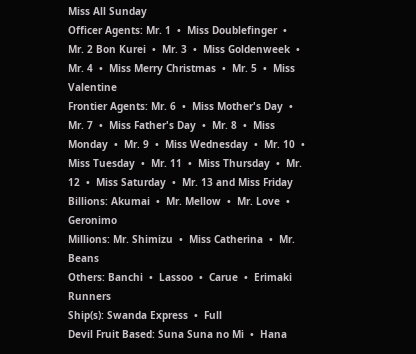Miss All Sunday
Officer Agents: Mr. 1  •  Miss Doublefinger  •  Mr. 2 Bon Kurei  •  Mr. 3  •  Miss Goldenweek  •  Mr. 4  •  Miss Merry Christmas  •  Mr. 5  •  Miss Valentine
Frontier Agents: Mr. 6  •  Miss Mother's Day  •  Mr. 7  •  Miss Father's Day  •  Mr. 8  •  Miss Monday  •  Mr. 9  •  Miss Wednesday  •  Mr. 10  •  Miss Tuesday  •  Mr. 11  •  Miss Thursday  •  Mr. 12  •  Miss Saturday  •  Mr. 13 and Miss Friday
Billions: Akumai  •  Mr. Mellow  •  Mr. Love  •  Geronimo
Millions: Mr. Shimizu  •  Miss Catherina  •  Mr. Beans
Others: Banchi  •  Lassoo  •  Carue  •  Erimaki Runners
Ship(s): Swanda Express  •  Full
Devil Fruit Based: Suna Suna no Mi  •  Hana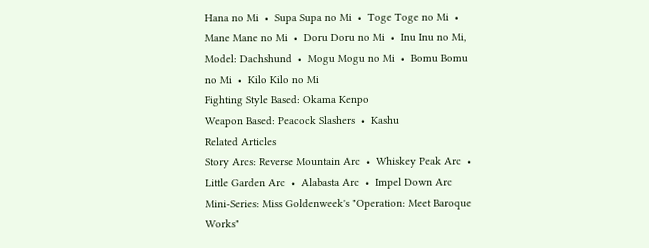Hana no Mi  •  Supa Supa no Mi  •  Toge Toge no Mi  •  Mane Mane no Mi  •  Doru Doru no Mi  •  Inu Inu no Mi, Model: Dachshund  •  Mogu Mogu no Mi  •  Bomu Bomu no Mi  •  Kilo Kilo no Mi
Fighting Style Based: Okama Kenpo
Weapon Based: Peacock Slashers  •  Kashu
Related Articles
Story Arcs: Reverse Mountain Arc  •  Whiskey Peak Arc  •  Little Garden Arc  •  Alabasta Arc  •  Impel Down Arc
Mini-Series: Miss Goldenweek's "Operation: Meet Baroque Works"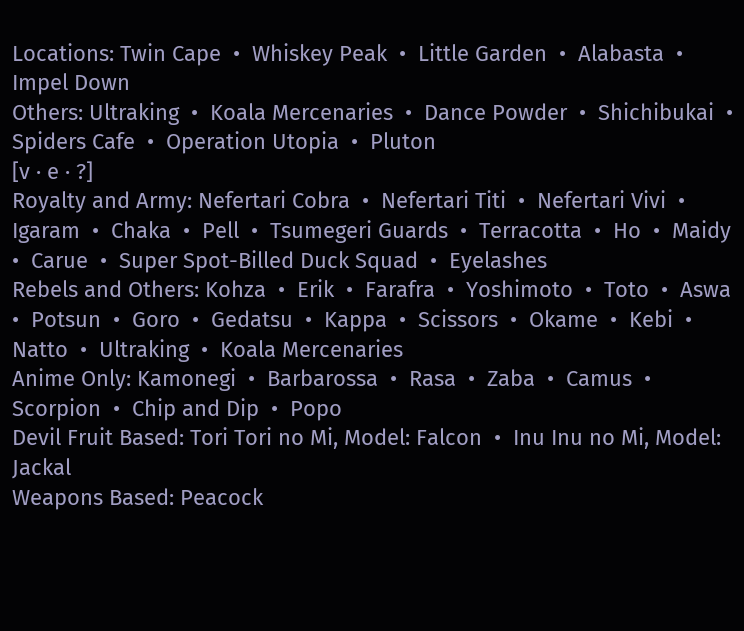Locations: Twin Cape  •  Whiskey Peak  •  Little Garden  •  Alabasta  •  Impel Down
Others: Ultraking  •  Koala Mercenaries  •  Dance Powder  •  Shichibukai  •  Spiders Cafe  •  Operation Utopia  •  Pluton
[v · e · ?]
Royalty and Army: Nefertari Cobra  •  Nefertari Titi  •  Nefertari Vivi  •  Igaram  •  Chaka  •  Pell  •  Tsumegeri Guards  •  Terracotta  •  Ho  •  Maidy  •  Carue  •  Super Spot-Billed Duck Squad  •  Eyelashes
Rebels and Others: Kohza  •  Erik  •  Farafra  •  Yoshimoto  •  Toto  •  Aswa  •  Potsun  •  Goro  •  Gedatsu  •  Kappa  •  Scissors  •  Okame  •  Kebi  •  Natto  •  Ultraking  •  Koala Mercenaries
Anime Only: Kamonegi  •  Barbarossa  •  Rasa  •  Zaba  •  Camus  •  Scorpion  •  Chip and Dip  •  Popo
Devil Fruit Based: Tori Tori no Mi, Model: Falcon  •  Inu Inu no Mi, Model: Jackal
Weapons Based: Peacock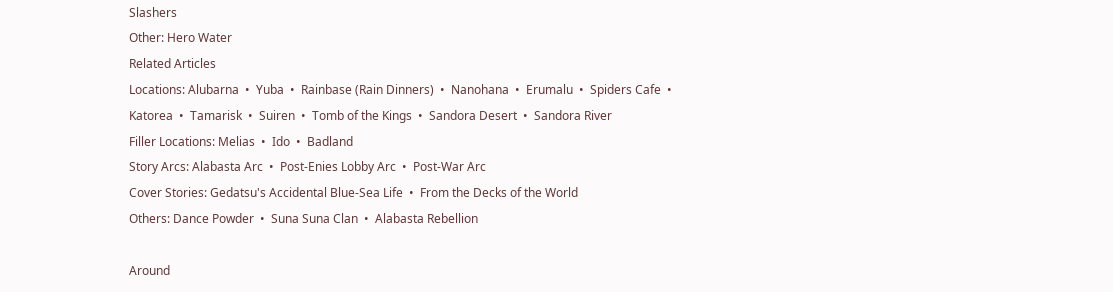Slashers
Other: Hero Water
Related Articles
Locations: Alubarna  •  Yuba  •  Rainbase (Rain Dinners)  •  Nanohana  •  Erumalu  •  Spiders Cafe  •  Katorea  •  Tamarisk  •  Suiren  •  Tomb of the Kings  •  Sandora Desert  •  Sandora River
Filler Locations: Melias  •  Ido  •  Badland
Story Arcs: Alabasta Arc  •  Post-Enies Lobby Arc  •  Post-War Arc
Cover Stories: Gedatsu's Accidental Blue-Sea Life  •  From the Decks of the World
Others: Dance Powder  •  Suna Suna Clan  •  Alabasta Rebellion

Around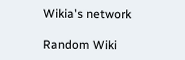Wikia's network

Random Wiki